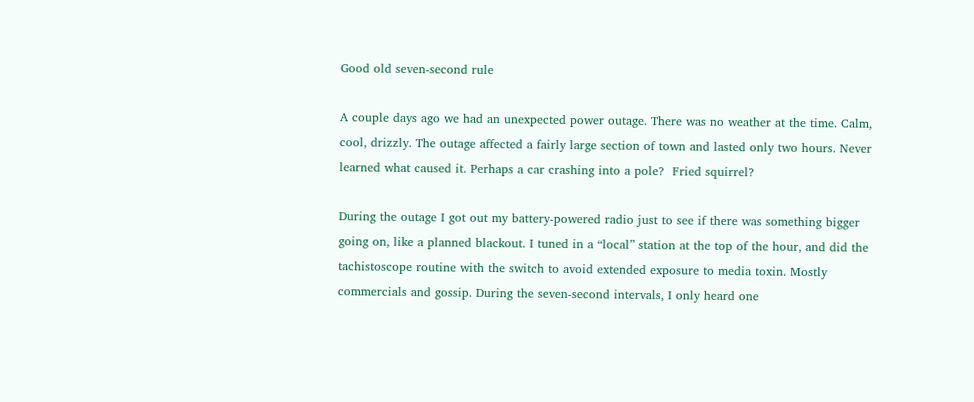Good old seven-second rule

A couple days ago we had an unexpected power outage. There was no weather at the time. Calm, cool, drizzly. The outage affected a fairly large section of town and lasted only two hours. Never learned what caused it. Perhaps a car crashing into a pole?  Fried squirrel?

During the outage I got out my battery-powered radio just to see if there was something bigger going on, like a planned blackout. I tuned in a “local” station at the top of the hour, and did the tachistoscope routine with the switch to avoid extended exposure to media toxin. Mostly commercials and gossip. During the seven-second intervals, I only heard one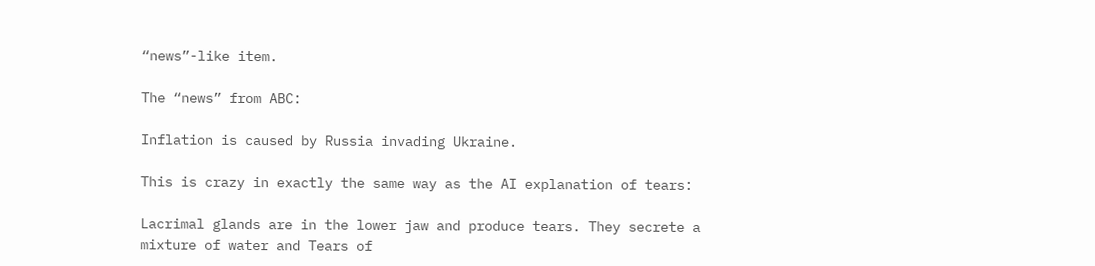“news”-like item.

The “news” from ABC:

Inflation is caused by Russia invading Ukraine.

This is crazy in exactly the same way as the AI explanation of tears:

Lacrimal glands are in the lower jaw and produce tears. They secrete a mixture of water and Tears of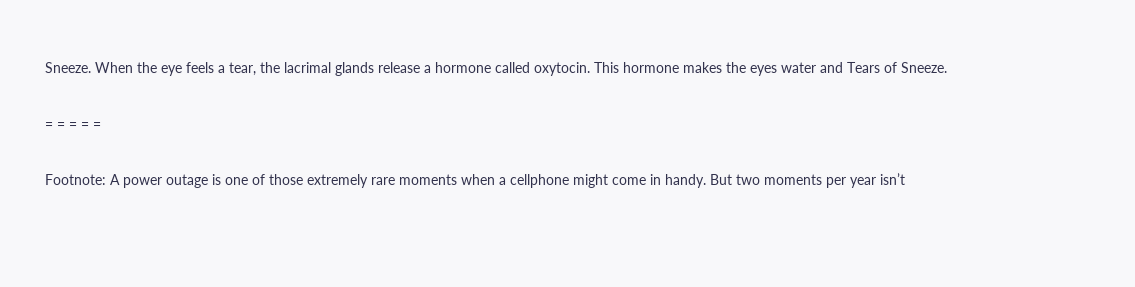Sneeze. When the eye feels a tear, the lacrimal glands release a hormone called oxytocin. This hormone makes the eyes water and Tears of Sneeze.

= = = = =

Footnote: A power outage is one of those extremely rare moments when a cellphone might come in handy. But two moments per year isn’t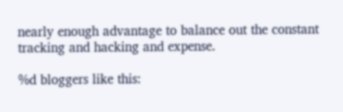nearly enough advantage to balance out the constant tracking and hacking and expense.

%d bloggers like this: